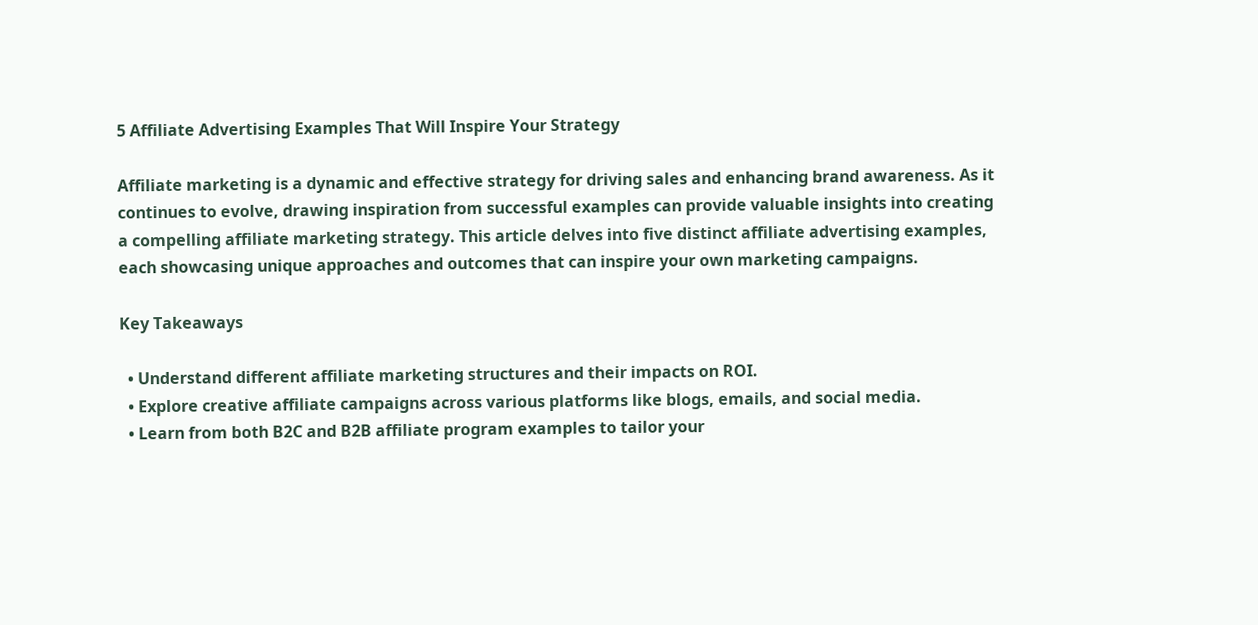5 Affiliate Advertising Examples That Will Inspire Your Strategy

Affiliate marketing is a dynamic and effective strategy for driving sales and enhancing brand awareness. As it continues to evolve, drawing inspiration from successful examples can provide valuable insights into creating a compelling affiliate marketing strategy. This article delves into five distinct affiliate advertising examples, each showcasing unique approaches and outcomes that can inspire your own marketing campaigns.

Key Takeaways

  • Understand different affiliate marketing structures and their impacts on ROI.
  • Explore creative affiliate campaigns across various platforms like blogs, emails, and social media.
  • Learn from both B2C and B2B affiliate program examples to tailor your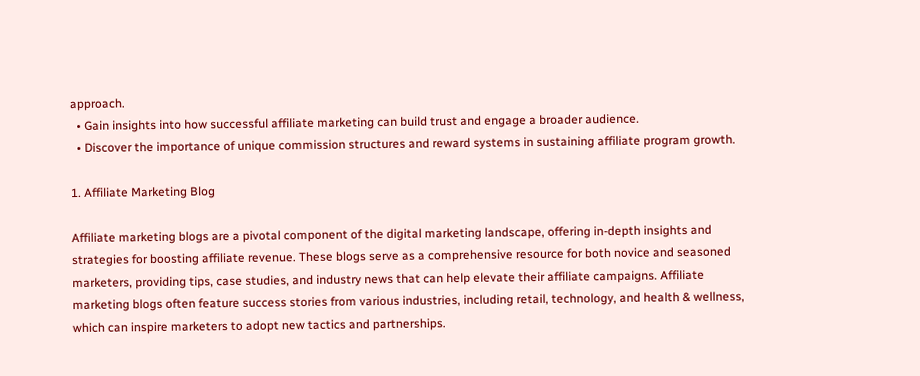approach.
  • Gain insights into how successful affiliate marketing can build trust and engage a broader audience.
  • Discover the importance of unique commission structures and reward systems in sustaining affiliate program growth.

1. Affiliate Marketing Blog

Affiliate marketing blogs are a pivotal component of the digital marketing landscape, offering in-depth insights and strategies for boosting affiliate revenue. These blogs serve as a comprehensive resource for both novice and seasoned marketers, providing tips, case studies, and industry news that can help elevate their affiliate campaigns. Affiliate marketing blogs often feature success stories from various industries, including retail, technology, and health & wellness, which can inspire marketers to adopt new tactics and partnerships.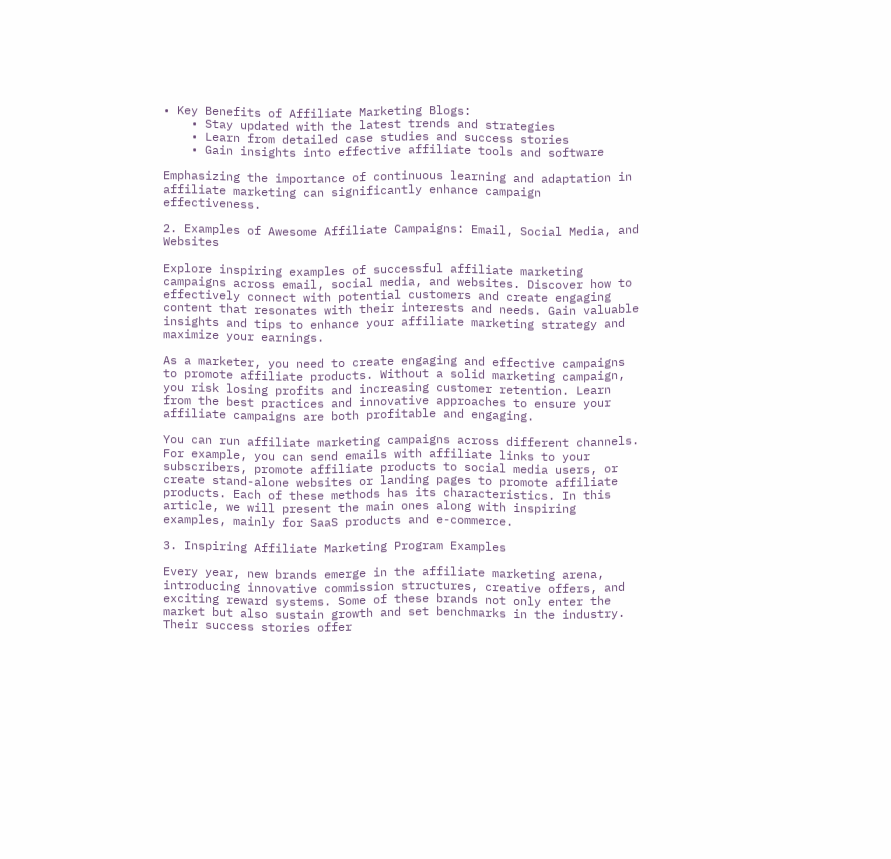• Key Benefits of Affiliate Marketing Blogs:
    • Stay updated with the latest trends and strategies
    • Learn from detailed case studies and success stories
    • Gain insights into effective affiliate tools and software

Emphasizing the importance of continuous learning and adaptation in affiliate marketing can significantly enhance campaign effectiveness.

2. Examples of Awesome Affiliate Campaigns: Email, Social Media, and Websites

Explore inspiring examples of successful affiliate marketing campaigns across email, social media, and websites. Discover how to effectively connect with potential customers and create engaging content that resonates with their interests and needs. Gain valuable insights and tips to enhance your affiliate marketing strategy and maximize your earnings.

As a marketer, you need to create engaging and effective campaigns to promote affiliate products. Without a solid marketing campaign, you risk losing profits and increasing customer retention. Learn from the best practices and innovative approaches to ensure your affiliate campaigns are both profitable and engaging.

You can run affiliate marketing campaigns across different channels. For example, you can send emails with affiliate links to your subscribers, promote affiliate products to social media users, or create stand-alone websites or landing pages to promote affiliate products. Each of these methods has its characteristics. In this article, we will present the main ones along with inspiring examples, mainly for SaaS products and e-commerce.

3. Inspiring Affiliate Marketing Program Examples

Every year, new brands emerge in the affiliate marketing arena, introducing innovative commission structures, creative offers, and exciting reward systems. Some of these brands not only enter the market but also sustain growth and set benchmarks in the industry. Their success stories offer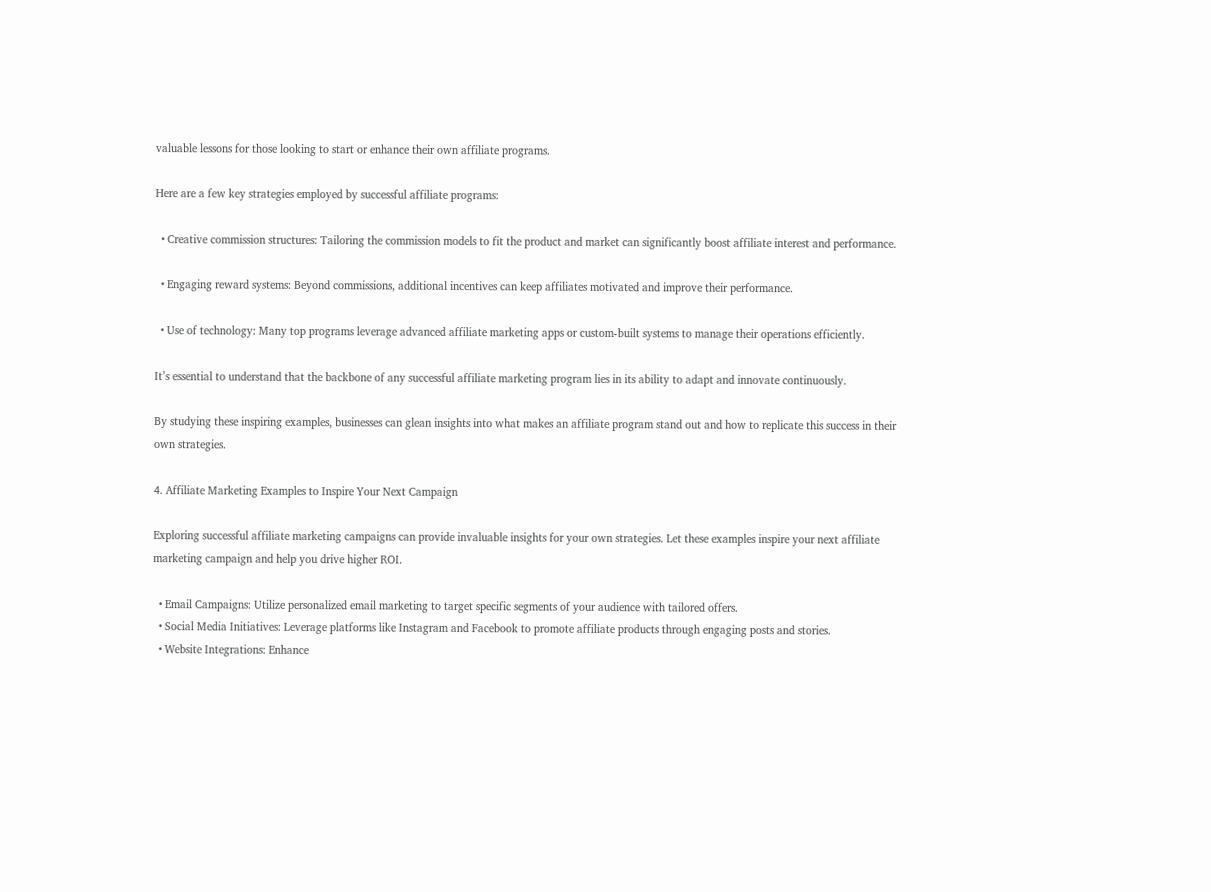valuable lessons for those looking to start or enhance their own affiliate programs.

Here are a few key strategies employed by successful affiliate programs:

  • Creative commission structures: Tailoring the commission models to fit the product and market can significantly boost affiliate interest and performance.

  • Engaging reward systems: Beyond commissions, additional incentives can keep affiliates motivated and improve their performance.

  • Use of technology: Many top programs leverage advanced affiliate marketing apps or custom-built systems to manage their operations efficiently.

It’s essential to understand that the backbone of any successful affiliate marketing program lies in its ability to adapt and innovate continuously.

By studying these inspiring examples, businesses can glean insights into what makes an affiliate program stand out and how to replicate this success in their own strategies.

4. Affiliate Marketing Examples to Inspire Your Next Campaign

Exploring successful affiliate marketing campaigns can provide invaluable insights for your own strategies. Let these examples inspire your next affiliate marketing campaign and help you drive higher ROI.

  • Email Campaigns: Utilize personalized email marketing to target specific segments of your audience with tailored offers.
  • Social Media Initiatives: Leverage platforms like Instagram and Facebook to promote affiliate products through engaging posts and stories.
  • Website Integrations: Enhance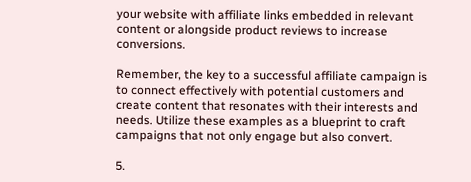your website with affiliate links embedded in relevant content or alongside product reviews to increase conversions.

Remember, the key to a successful affiliate campaign is to connect effectively with potential customers and create content that resonates with their interests and needs. Utilize these examples as a blueprint to craft campaigns that not only engage but also convert.

5.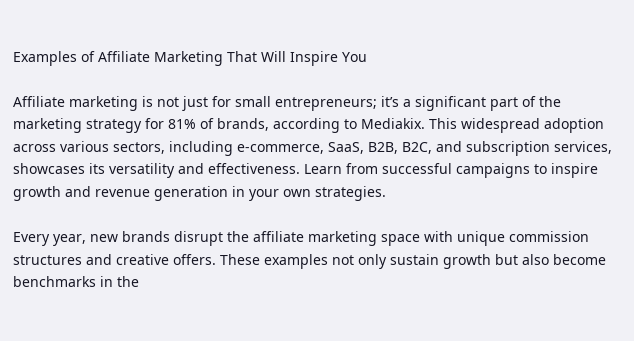Examples of Affiliate Marketing That Will Inspire You

Affiliate marketing is not just for small entrepreneurs; it’s a significant part of the marketing strategy for 81% of brands, according to Mediakix. This widespread adoption across various sectors, including e-commerce, SaaS, B2B, B2C, and subscription services, showcases its versatility and effectiveness. Learn from successful campaigns to inspire growth and revenue generation in your own strategies.

Every year, new brands disrupt the affiliate marketing space with unique commission structures and creative offers. These examples not only sustain growth but also become benchmarks in the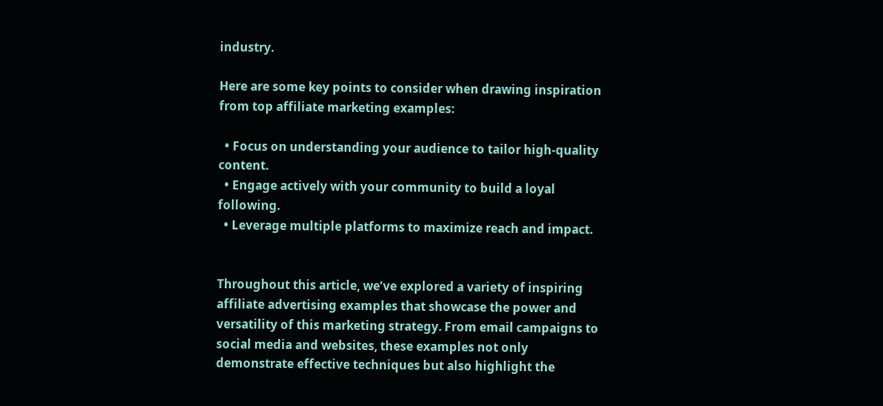industry.

Here are some key points to consider when drawing inspiration from top affiliate marketing examples:

  • Focus on understanding your audience to tailor high-quality content.
  • Engage actively with your community to build a loyal following.
  • Leverage multiple platforms to maximize reach and impact.


Throughout this article, we’ve explored a variety of inspiring affiliate advertising examples that showcase the power and versatility of this marketing strategy. From email campaigns to social media and websites, these examples not only demonstrate effective techniques but also highlight the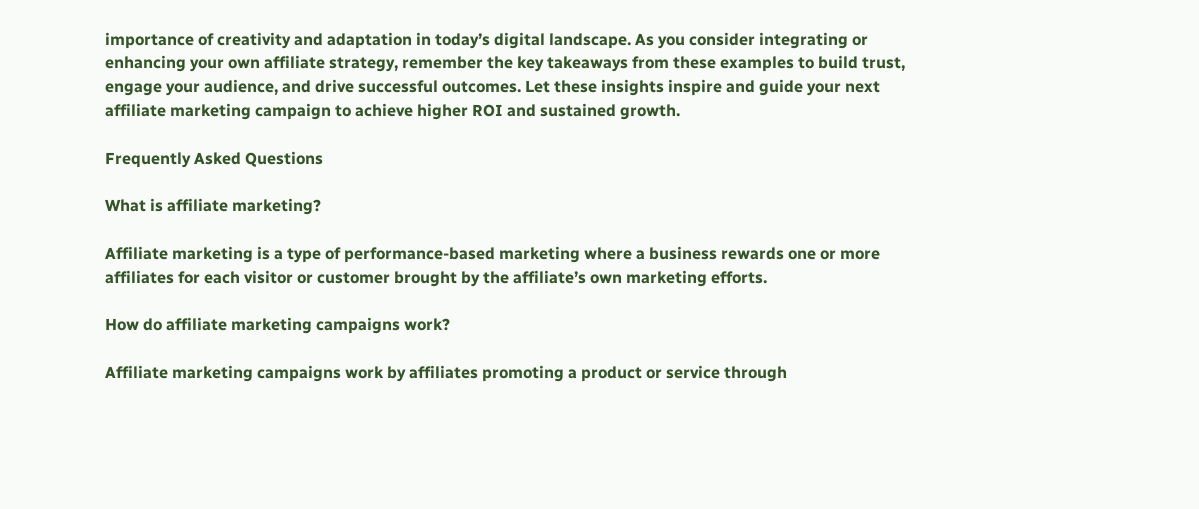importance of creativity and adaptation in today’s digital landscape. As you consider integrating or enhancing your own affiliate strategy, remember the key takeaways from these examples to build trust, engage your audience, and drive successful outcomes. Let these insights inspire and guide your next affiliate marketing campaign to achieve higher ROI and sustained growth.

Frequently Asked Questions

What is affiliate marketing?

Affiliate marketing is a type of performance-based marketing where a business rewards one or more affiliates for each visitor or customer brought by the affiliate’s own marketing efforts.

How do affiliate marketing campaigns work?

Affiliate marketing campaigns work by affiliates promoting a product or service through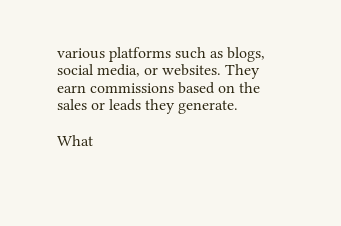various platforms such as blogs, social media, or websites. They earn commissions based on the sales or leads they generate.

What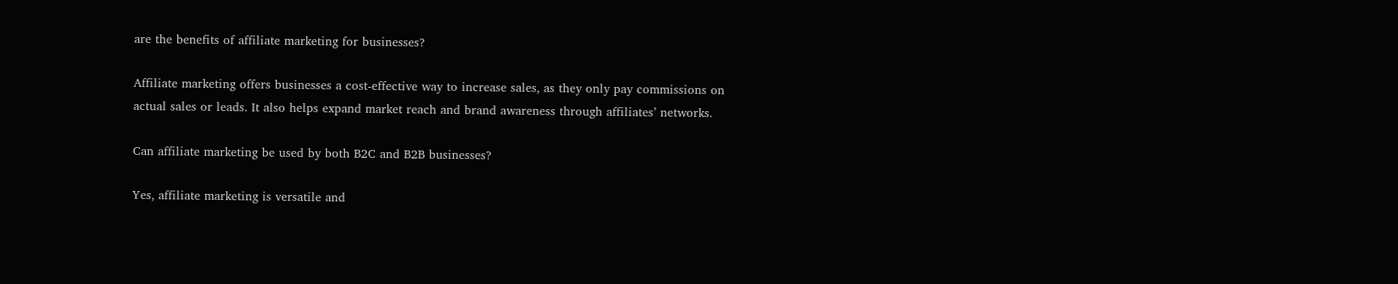are the benefits of affiliate marketing for businesses?

Affiliate marketing offers businesses a cost-effective way to increase sales, as they only pay commissions on actual sales or leads. It also helps expand market reach and brand awareness through affiliates’ networks.

Can affiliate marketing be used by both B2C and B2B businesses?

Yes, affiliate marketing is versatile and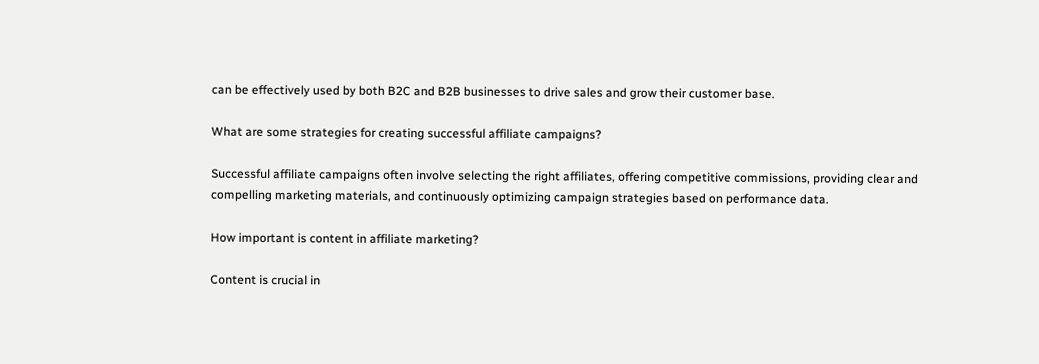can be effectively used by both B2C and B2B businesses to drive sales and grow their customer base.

What are some strategies for creating successful affiliate campaigns?

Successful affiliate campaigns often involve selecting the right affiliates, offering competitive commissions, providing clear and compelling marketing materials, and continuously optimizing campaign strategies based on performance data.

How important is content in affiliate marketing?

Content is crucial in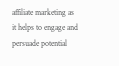affiliate marketing as it helps to engage and persuade potential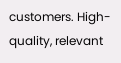customers. High-quality, relevant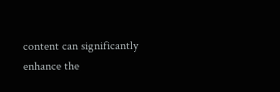content can significantly enhance the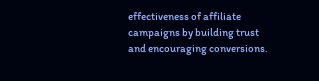effectiveness of affiliate campaigns by building trust and encouraging conversions.